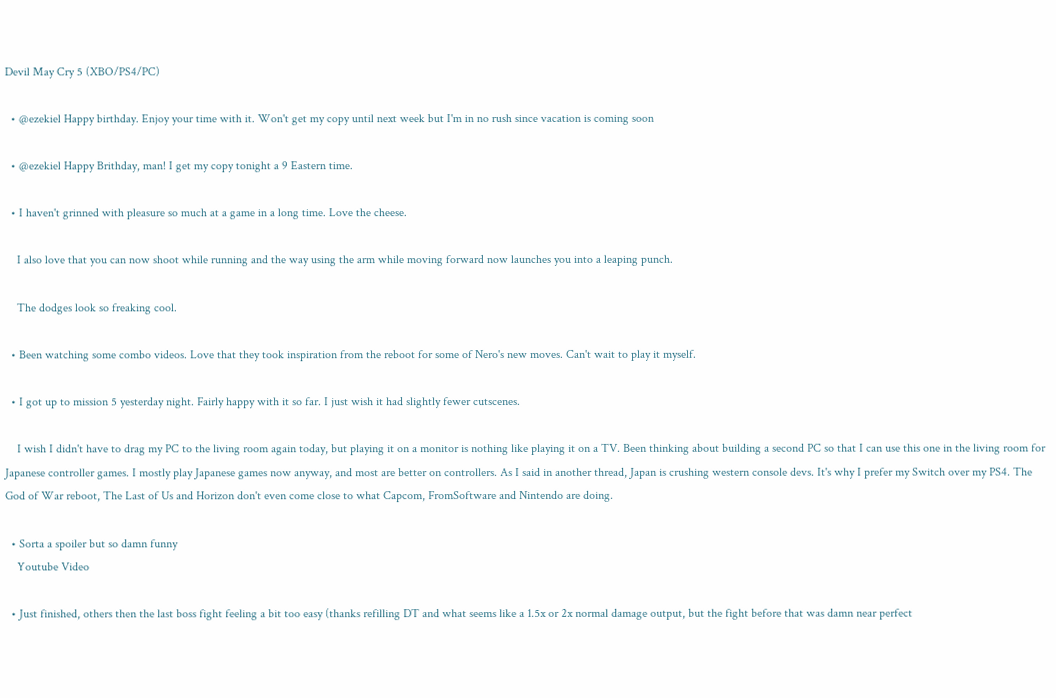Devil May Cry 5 (XBO/PS4/PC)

  • @ezekiel Happy birthday. Enjoy your time with it. Won't get my copy until next week but I'm in no rush since vacation is coming soon

  • @ezekiel Happy Brithday, man! I get my copy tonight a 9 Eastern time.

  • I haven't grinned with pleasure so much at a game in a long time. Love the cheese.

    I also love that you can now shoot while running and the way using the arm while moving forward now launches you into a leaping punch.

    The dodges look so freaking cool.

  • Been watching some combo videos. Love that they took inspiration from the reboot for some of Nero's new moves. Can't wait to play it myself.

  • I got up to mission 5 yesterday night. Fairly happy with it so far. I just wish it had slightly fewer cutscenes.

    I wish I didn't have to drag my PC to the living room again today, but playing it on a monitor is nothing like playing it on a TV. Been thinking about building a second PC so that I can use this one in the living room for Japanese controller games. I mostly play Japanese games now anyway, and most are better on controllers. As I said in another thread, Japan is crushing western console devs. It's why I prefer my Switch over my PS4. The God of War reboot, The Last of Us and Horizon don't even come close to what Capcom, FromSoftware and Nintendo are doing.

  • Sorta a spoiler but so damn funny
    Youtube Video

  • Just finished, others then the last boss fight feeling a bit too easy (thanks refilling DT and what seems like a 1.5x or 2x normal damage output, but the fight before that was damn near perfect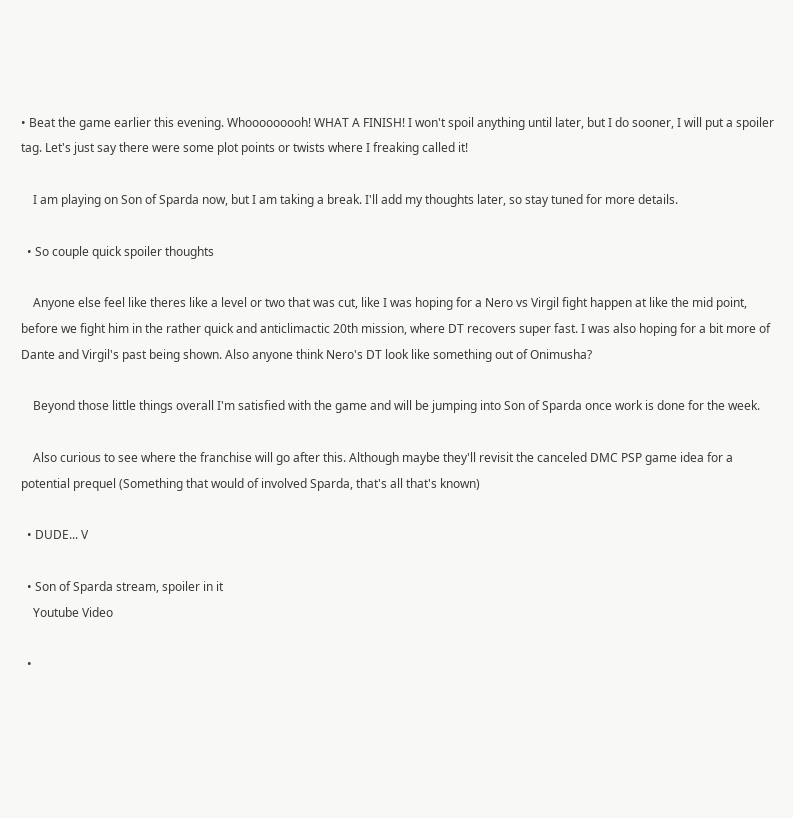• Beat the game earlier this evening. Whooooooooh! WHAT A FINISH! I won't spoil anything until later, but I do sooner, I will put a spoiler tag. Let's just say there were some plot points or twists where I freaking called it!

    I am playing on Son of Sparda now, but I am taking a break. I'll add my thoughts later, so stay tuned for more details.

  • So couple quick spoiler thoughts

    Anyone else feel like theres like a level or two that was cut, like I was hoping for a Nero vs Virgil fight happen at like the mid point, before we fight him in the rather quick and anticlimactic 20th mission, where DT recovers super fast. I was also hoping for a bit more of Dante and Virgil's past being shown. Also anyone think Nero's DT look like something out of Onimusha?

    Beyond those little things overall I'm satisfied with the game and will be jumping into Son of Sparda once work is done for the week.

    Also curious to see where the franchise will go after this. Although maybe they'll revisit the canceled DMC PSP game idea for a potential prequel (Something that would of involved Sparda, that's all that's known)

  • DUDE... V

  • Son of Sparda stream, spoiler in it
    Youtube Video

  •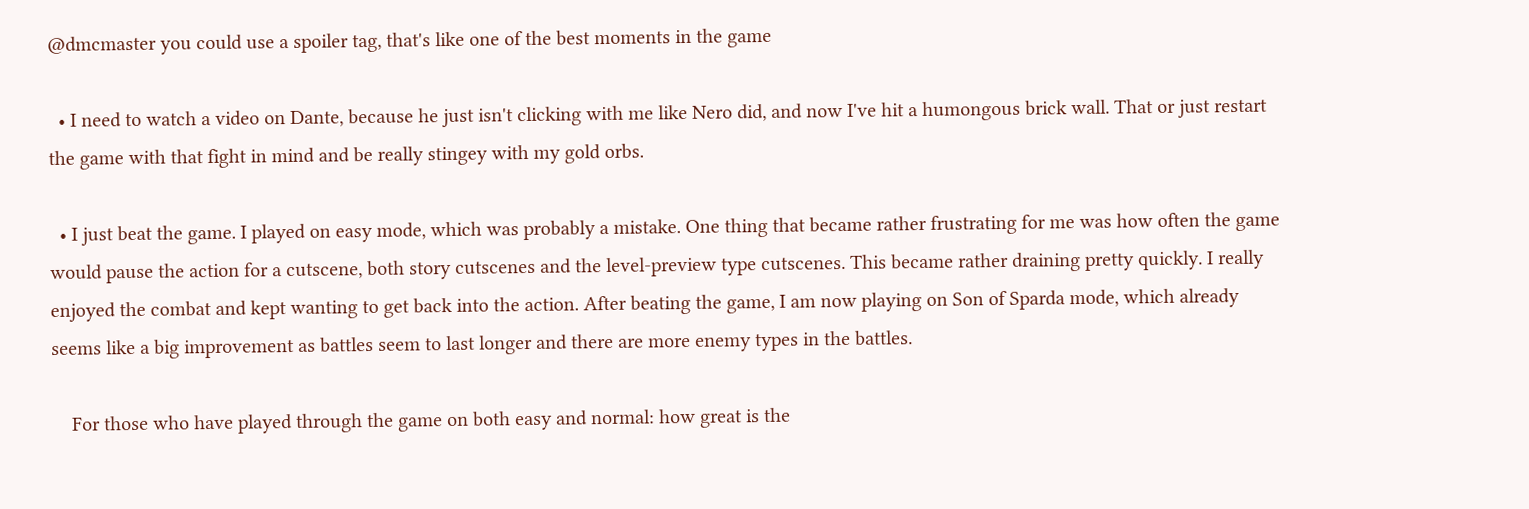@dmcmaster you could use a spoiler tag, that's like one of the best moments in the game

  • I need to watch a video on Dante, because he just isn't clicking with me like Nero did, and now I've hit a humongous brick wall. That or just restart the game with that fight in mind and be really stingey with my gold orbs.

  • I just beat the game. I played on easy mode, which was probably a mistake. One thing that became rather frustrating for me was how often the game would pause the action for a cutscene, both story cutscenes and the level-preview type cutscenes. This became rather draining pretty quickly. I really enjoyed the combat and kept wanting to get back into the action. After beating the game, I am now playing on Son of Sparda mode, which already seems like a big improvement as battles seem to last longer and there are more enemy types in the battles.

    For those who have played through the game on both easy and normal: how great is the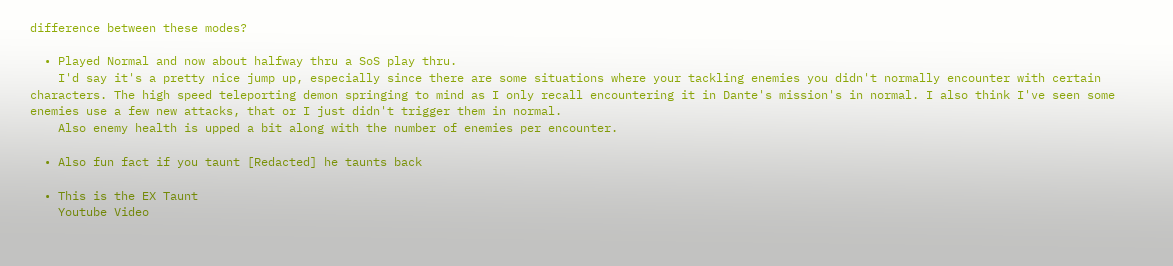difference between these modes?

  • Played Normal and now about halfway thru a SoS play thru.
    I'd say it's a pretty nice jump up, especially since there are some situations where your tackling enemies you didn't normally encounter with certain characters. The high speed teleporting demon springing to mind as I only recall encountering it in Dante's mission's in normal. I also think I've seen some enemies use a few new attacks, that or I just didn't trigger them in normal.
    Also enemy health is upped a bit along with the number of enemies per encounter.

  • Also fun fact if you taunt [Redacted] he taunts back

  • This is the EX Taunt
    Youtube Video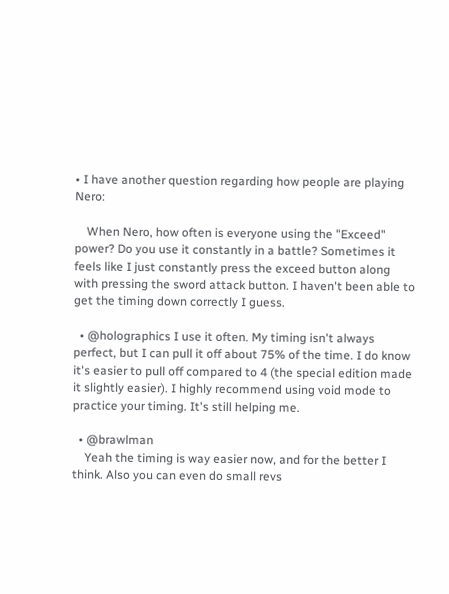• I have another question regarding how people are playing Nero:

    When Nero, how often is everyone using the "Exceed" power? Do you use it constantly in a battle? Sometimes it feels like I just constantly press the exceed button along with pressing the sword attack button. I haven't been able to get the timing down correctly I guess.

  • @holographics I use it often. My timing isn't always perfect, but I can pull it off about 75% of the time. I do know it's easier to pull off compared to 4 (the special edition made it slightly easier). I highly recommend using void mode to practice your timing. It's still helping me.

  • @brawlman
    Yeah the timing is way easier now, and for the better I think. Also you can even do small revs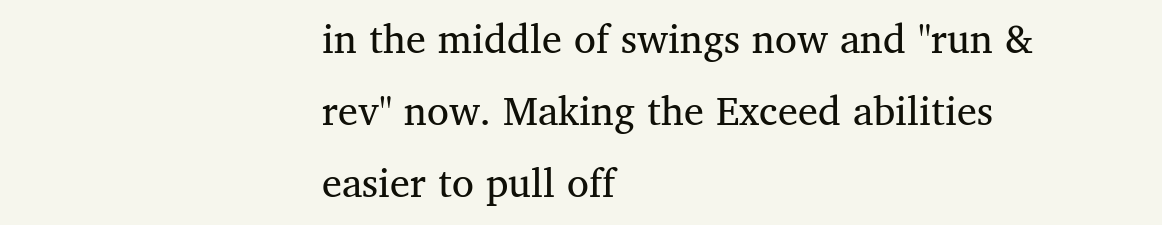in the middle of swings now and "run & rev" now. Making the Exceed abilities easier to pull off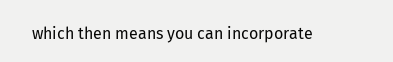which then means you can incorporate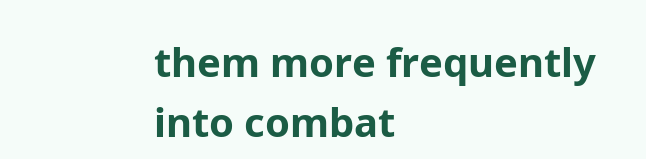them more frequently into combat